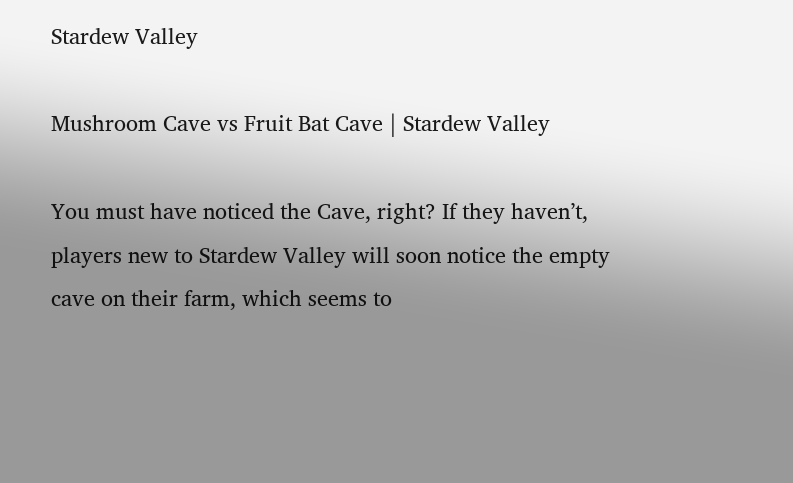Stardew Valley

Mushroom Cave vs Fruit Bat Cave | Stardew Valley

You must have noticed the Cave, right? If they haven’t, players new to Stardew Valley will soon notice the empty cave on their farm, which seems to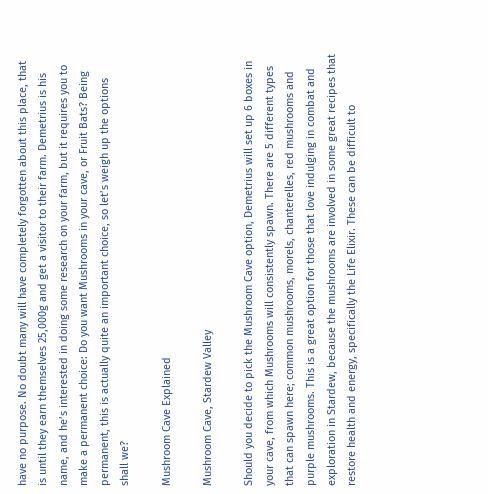have no purpose. No doubt many will have completely forgotten about this place, that is until they earn themselves 25,000g and get a visitor to their farm. Demetrius is his name, and he’s interested in doing some research on your farm, but it requires you to make a permanent choice: Do you want Mushrooms in your cave, or Fruit Bats? Being permanent, this is actually quite an important choice, so let’s weigh up the options shall we?

Mushroom Cave Explained

Mushroom Cave, Stardew Valley

Should you decide to pick the Mushroom Cave option, Demetrius will set up 6 boxes in your cave, from which Mushrooms will consistently spawn. There are 5 different types that can spawn here; common mushrooms, morels, chanterelles, red mushrooms and purple mushrooms. This is a great option for those that love indulging in combat and exploration in Stardew, because the mushrooms are involved in some great recipes that restore health and energy, specifically the Life Elixir. These can be difficult to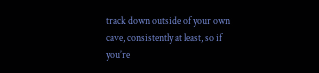track down outside of your own cave, consistently at least, so if you’re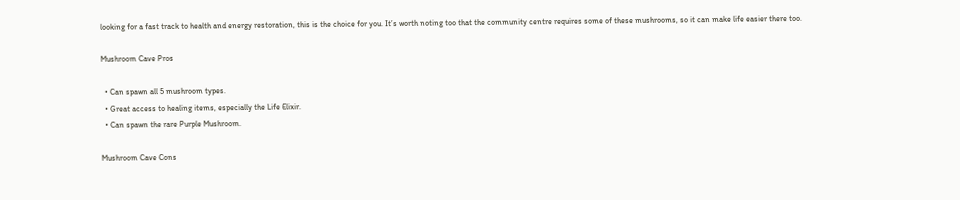looking for a fast track to health and energy restoration, this is the choice for you. It’s worth noting too that the community centre requires some of these mushrooms, so it can make life easier there too.

Mushroom Cave Pros

  • Can spawn all 5 mushroom types.
  • Great access to healing items, especially the Life Elixir.
  • Can spawn the rare Purple Mushroom.

Mushroom Cave Cons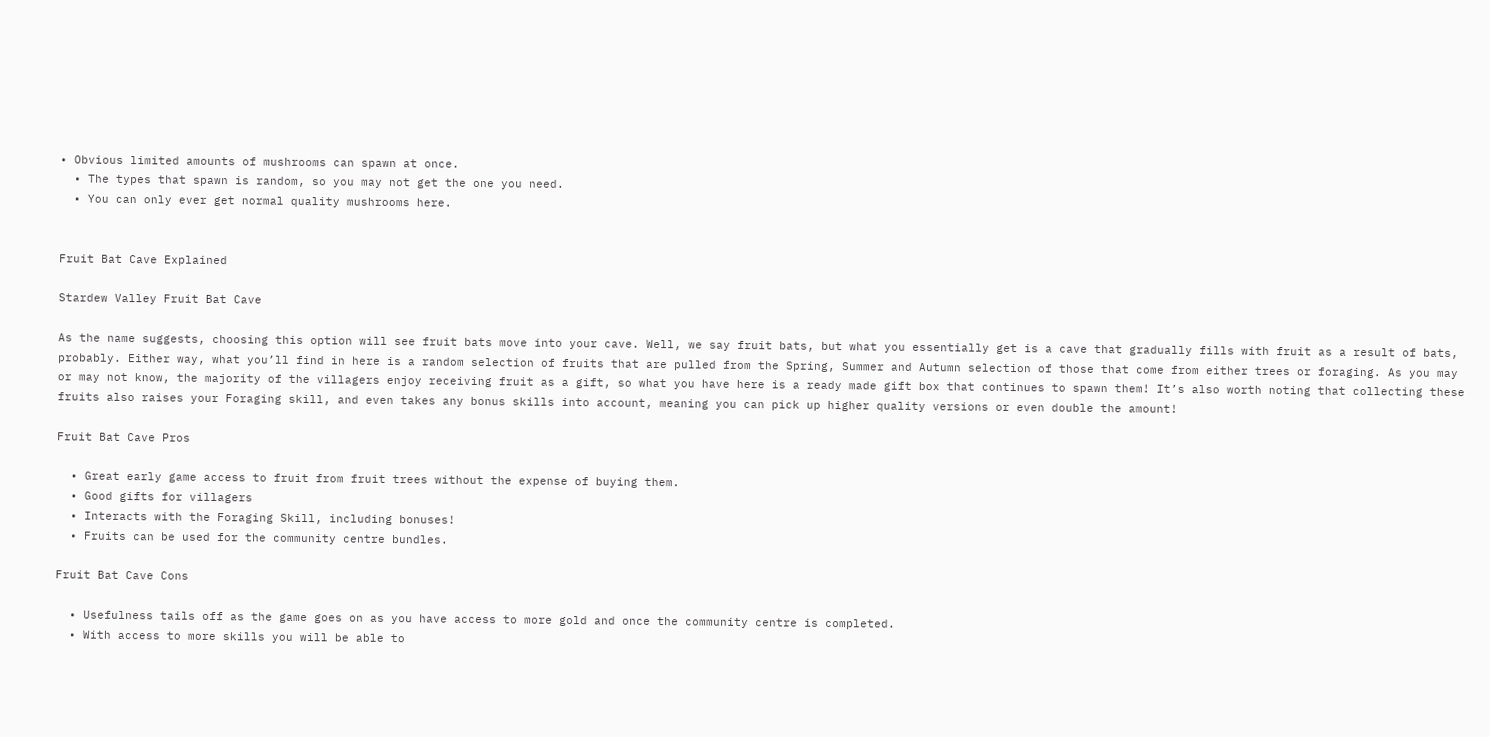• Obvious limited amounts of mushrooms can spawn at once.
  • The types that spawn is random, so you may not get the one you need.
  • You can only ever get normal quality mushrooms here.


Fruit Bat Cave Explained

Stardew Valley Fruit Bat Cave

As the name suggests, choosing this option will see fruit bats move into your cave. Well, we say fruit bats, but what you essentially get is a cave that gradually fills with fruit as a result of bats, probably. Either way, what you’ll find in here is a random selection of fruits that are pulled from the Spring, Summer and Autumn selection of those that come from either trees or foraging. As you may or may not know, the majority of the villagers enjoy receiving fruit as a gift, so what you have here is a ready made gift box that continues to spawn them! It’s also worth noting that collecting these fruits also raises your Foraging skill, and even takes any bonus skills into account, meaning you can pick up higher quality versions or even double the amount!

Fruit Bat Cave Pros

  • Great early game access to fruit from fruit trees without the expense of buying them.
  • Good gifts for villagers
  • Interacts with the Foraging Skill, including bonuses!
  • Fruits can be used for the community centre bundles.

Fruit Bat Cave Cons

  • Usefulness tails off as the game goes on as you have access to more gold and once the community centre is completed.
  • With access to more skills you will be able to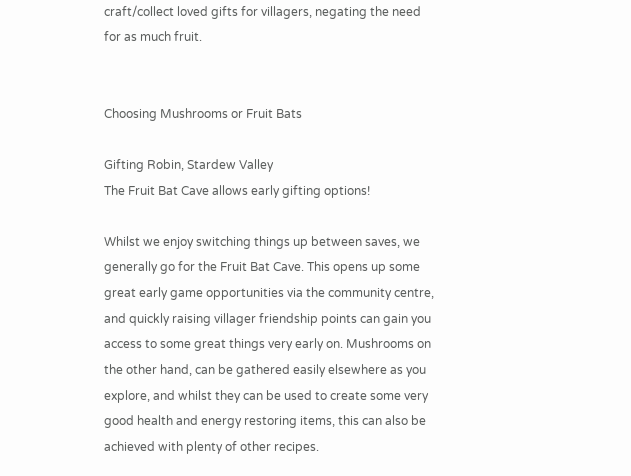craft/collect loved gifts for villagers, negating the need for as much fruit.


Choosing Mushrooms or Fruit Bats

Gifting Robin, Stardew Valley
The Fruit Bat Cave allows early gifting options!

Whilst we enjoy switching things up between saves, we generally go for the Fruit Bat Cave. This opens up some great early game opportunities via the community centre, and quickly raising villager friendship points can gain you access to some great things very early on. Mushrooms on the other hand, can be gathered easily elsewhere as you explore, and whilst they can be used to create some very good health and energy restoring items, this can also be achieved with plenty of other recipes.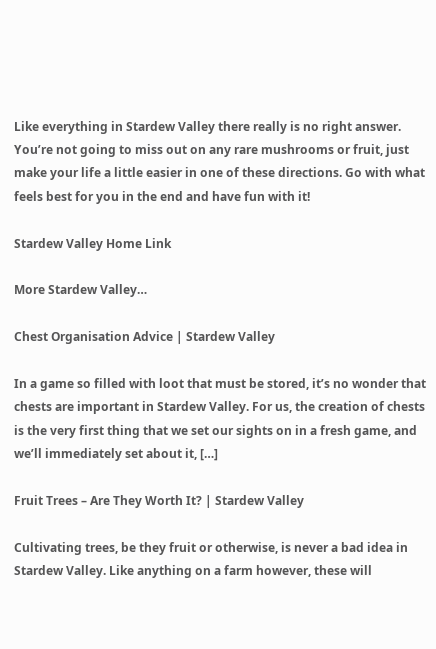Like everything in Stardew Valley there really is no right answer. You’re not going to miss out on any rare mushrooms or fruit, just make your life a little easier in one of these directions. Go with what feels best for you in the end and have fun with it!

Stardew Valley Home Link

More Stardew Valley…

Chest Organisation Advice | Stardew Valley

In a game so filled with loot that must be stored, it’s no wonder that chests are important in Stardew Valley. For us, the creation of chests is the very first thing that we set our sights on in a fresh game, and we’ll immediately set about it, […]

Fruit Trees – Are They Worth It? | Stardew Valley

Cultivating trees, be they fruit or otherwise, is never a bad idea in Stardew Valley. Like anything on a farm however, these will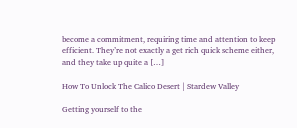become a commitment, requiring time and attention to keep efficient. They’re not exactly a get rich quick scheme either, and they take up quite a […]

How To Unlock The Calico Desert | Stardew Valley

Getting yourself to the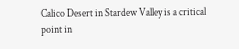Calico Desert in Stardew Valley is a critical point in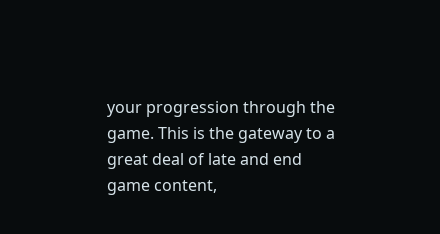your progression through the game. This is the gateway to a great deal of late and end game content,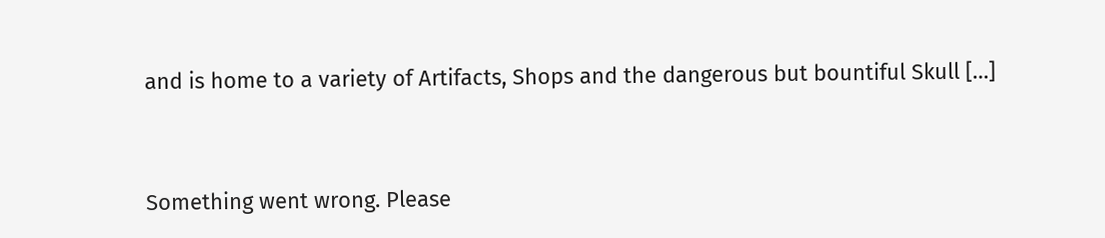and is home to a variety of Artifacts, Shops and the dangerous but bountiful Skull […]


Something went wrong. Please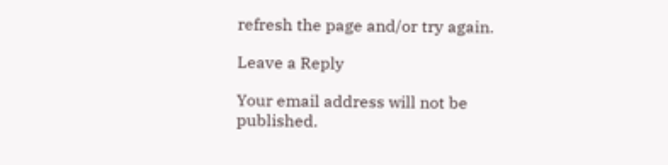refresh the page and/or try again.

Leave a Reply

Your email address will not be published.